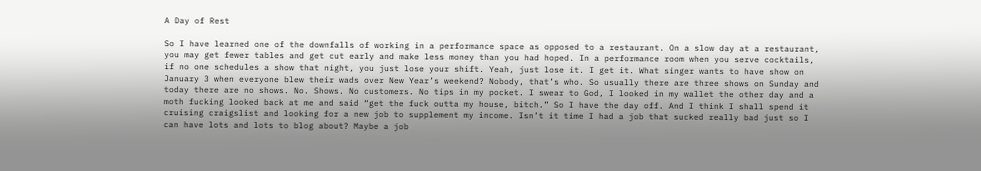A Day of Rest

So I have learned one of the downfalls of working in a performance space as opposed to a restaurant. On a slow day at a restaurant, you may get fewer tables and get cut early and make less money than you had hoped. In a performance room when you serve cocktails, if no one schedules a show that night, you just lose your shift. Yeah, just lose it. I get it. What singer wants to have show on January 3 when everyone blew their wads over New Year’s weekend? Nobody, that’s who. So usually there are three shows on Sunday and today there are no shows. No. Shows. No customers. No tips in my pocket. I swear to God, I looked in my wallet the other day and a moth fucking looked back at me and said “get the fuck outta my house, bitch.” So I have the day off. And I think I shall spend it cruising craigslist and looking for a new job to supplement my income. Isn’t it time I had a job that sucked really bad just so I can have lots and lots to blog about? Maybe a job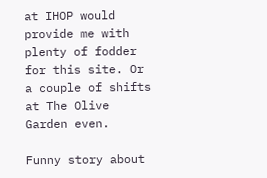at IHOP would provide me with plenty of fodder for this site. Or a couple of shifts at The Olive Garden even.

Funny story about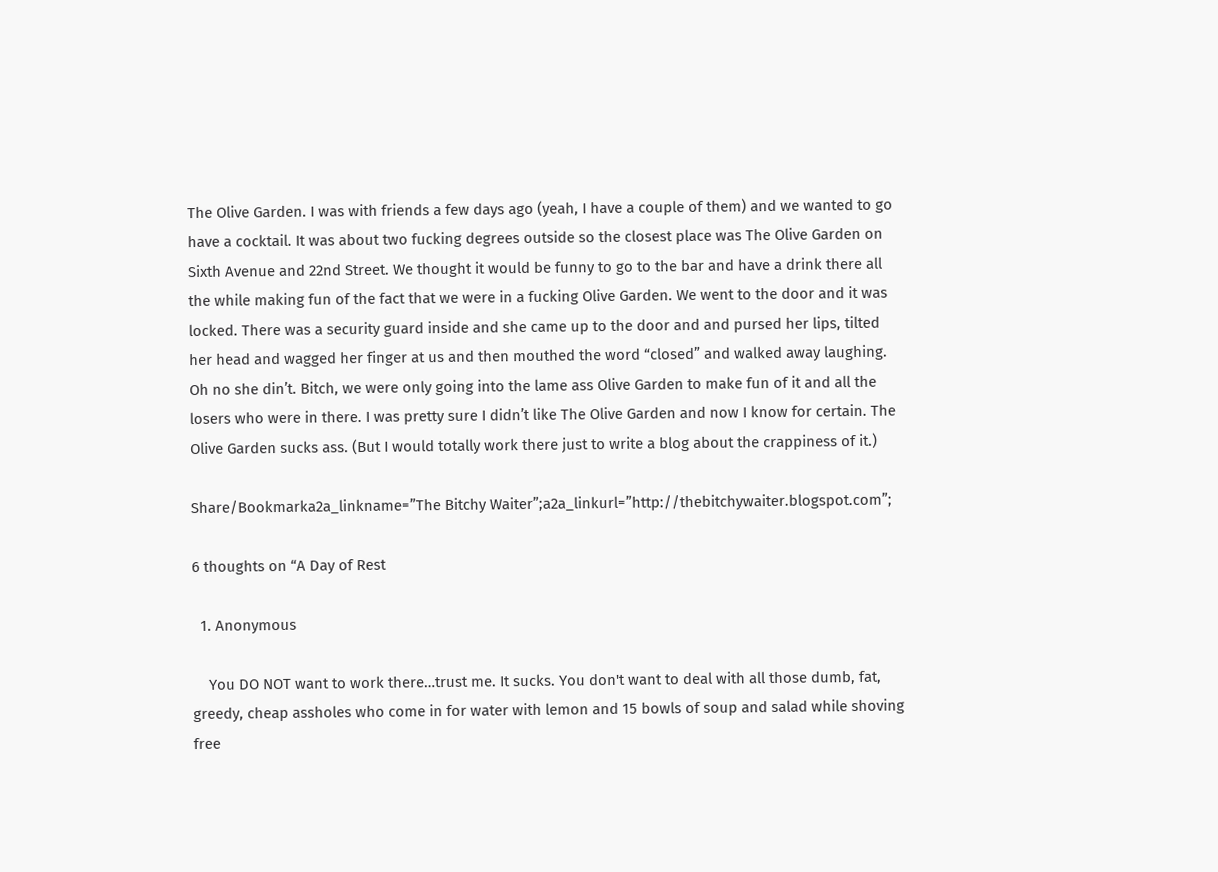The Olive Garden. I was with friends a few days ago (yeah, I have a couple of them) and we wanted to go have a cocktail. It was about two fucking degrees outside so the closest place was The Olive Garden on Sixth Avenue and 22nd Street. We thought it would be funny to go to the bar and have a drink there all the while making fun of the fact that we were in a fucking Olive Garden. We went to the door and it was locked. There was a security guard inside and she came up to the door and and pursed her lips, tilted her head and wagged her finger at us and then mouthed the word “closed” and walked away laughing. Oh no she din’t. Bitch, we were only going into the lame ass Olive Garden to make fun of it and all the losers who were in there. I was pretty sure I didn’t like The Olive Garden and now I know for certain. The Olive Garden sucks ass. (But I would totally work there just to write a blog about the crappiness of it.)

Share/Bookmarka2a_linkname=”The Bitchy Waiter”;a2a_linkurl=”http://thebitchywaiter.blogspot.com”;

6 thoughts on “A Day of Rest

  1. Anonymous

    You DO NOT want to work there…trust me. It sucks. You don't want to deal with all those dumb, fat, greedy, cheap assholes who come in for water with lemon and 15 bowls of soup and salad while shoving free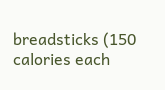breadsticks (150 calories each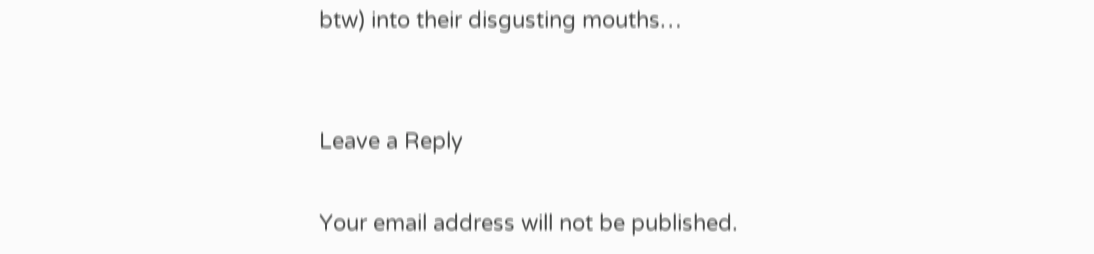btw) into their disgusting mouths…


Leave a Reply

Your email address will not be published.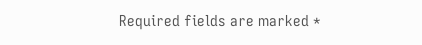Required fields are marked *